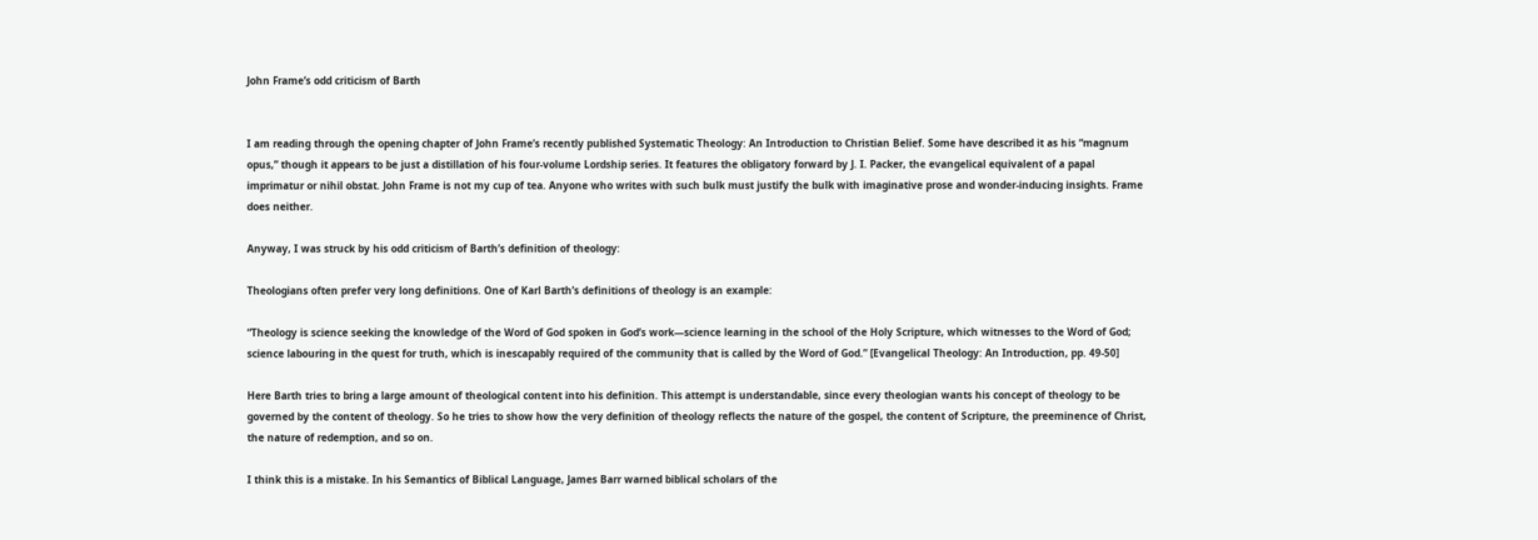John Frame’s odd criticism of Barth


I am reading through the opening chapter of John Frame’s recently published Systematic Theology: An Introduction to Christian Belief. Some have described it as his “magnum opus,” though it appears to be just a distillation of his four-volume Lordship series. It features the obligatory forward by J. I. Packer, the evangelical equivalent of a papal imprimatur or nihil obstat. John Frame is not my cup of tea. Anyone who writes with such bulk must justify the bulk with imaginative prose and wonder-inducing insights. Frame does neither.

Anyway, I was struck by his odd criticism of Barth’s definition of theology:

Theologians often prefer very long definitions. One of Karl Barth’s definitions of theology is an example:

“Theology is science seeking the knowledge of the Word of God spoken in God’s work—science learning in the school of the Holy Scripture, which witnesses to the Word of God; science labouring in the quest for truth, which is inescapably required of the community that is called by the Word of God.” [Evangelical Theology: An Introduction, pp. 49-50]

Here Barth tries to bring a large amount of theological content into his definition. This attempt is understandable, since every theologian wants his concept of theology to be governed by the content of theology. So he tries to show how the very definition of theology reflects the nature of the gospel, the content of Scripture, the preeminence of Christ, the nature of redemption, and so on.

I think this is a mistake. In his Semantics of Biblical Language, James Barr warned biblical scholars of the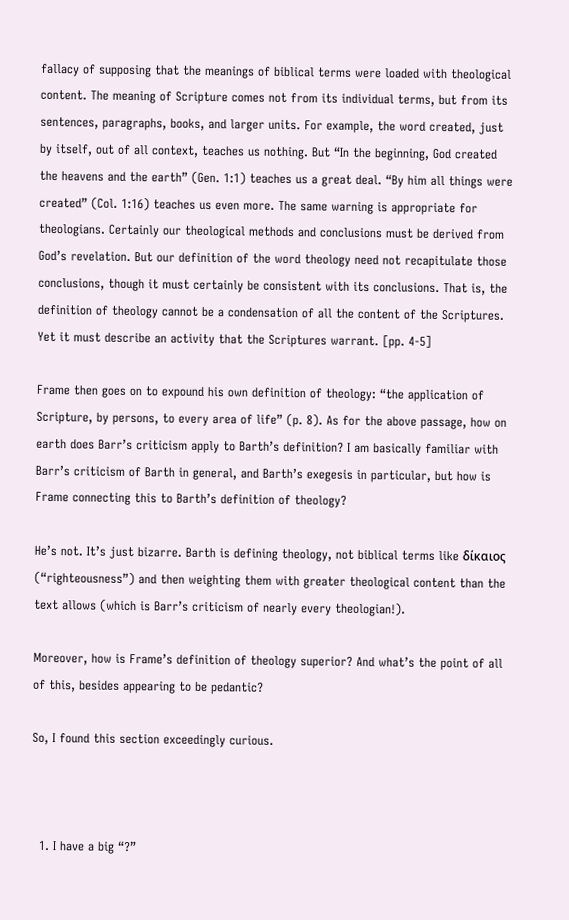fallacy of supposing that the meanings of biblical terms were loaded with theological content. The meaning of Scripture comes not from its individual terms, but from its sentences, paragraphs, books, and larger units. For example, the word created, just by itself, out of all context, teaches us nothing. But “In the beginning, God created the heavens and the earth” (Gen. 1:1) teaches us a great deal. “By him all things were created” (Col. 1:16) teaches us even more. The same warning is appropriate for theologians. Certainly our theological methods and conclusions must be derived from God’s revelation. But our definition of the word theology need not recapitulate those conclusions, though it must certainly be consistent with its conclusions. That is, the definition of theology cannot be a condensation of all the content of the Scriptures. Yet it must describe an activity that the Scriptures warrant. [pp. 4-5]

Frame then goes on to expound his own definition of theology: “the application of Scripture, by persons, to every area of life” (p. 8). As for the above passage, how on earth does Barr’s criticism apply to Barth’s definition? I am basically familiar with Barr’s criticism of Barth in general, and Barth’s exegesis in particular, but how is Frame connecting this to Barth’s definition of theology?

He’s not. It’s just bizarre. Barth is defining theology, not biblical terms like δίκαιος (“righteousness”) and then weighting them with greater theological content than the text allows (which is Barr’s criticism of nearly every theologian!).

Moreover, how is Frame’s definition of theology superior? And what’s the point of all of this, besides appearing to be pedantic?

So, I found this section exceedingly curious.



  1. I have a big “?”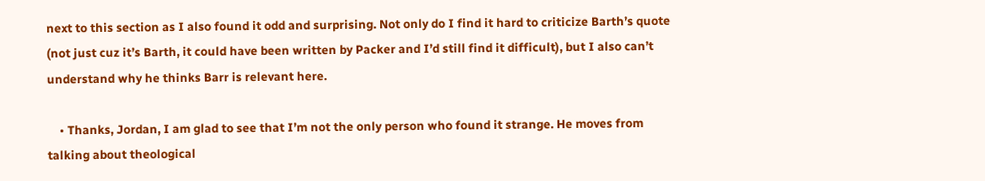next to this section as I also found it odd and surprising. Not only do I find it hard to criticize Barth’s quote (not just cuz it’s Barth, it could have been written by Packer and I’d still find it difficult), but I also can’t understand why he thinks Barr is relevant here.

    • Thanks, Jordan, I am glad to see that I’m not the only person who found it strange. He moves from talking about theological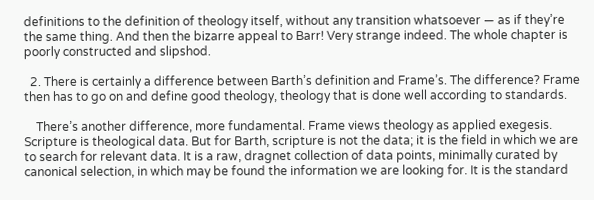definitions to the definition of theology itself, without any transition whatsoever — as if they’re the same thing. And then the bizarre appeal to Barr! Very strange indeed. The whole chapter is poorly constructed and slipshod.

  2. There is certainly a difference between Barth’s definition and Frame’s. The difference? Frame then has to go on and define good theology, theology that is done well according to standards.

    There’s another difference, more fundamental. Frame views theology as applied exegesis. Scripture is theological data. But for Barth, scripture is not the data; it is the field in which we are to search for relevant data. It is a raw, dragnet collection of data points, minimally curated by canonical selection, in which may be found the information we are looking for. It is the standard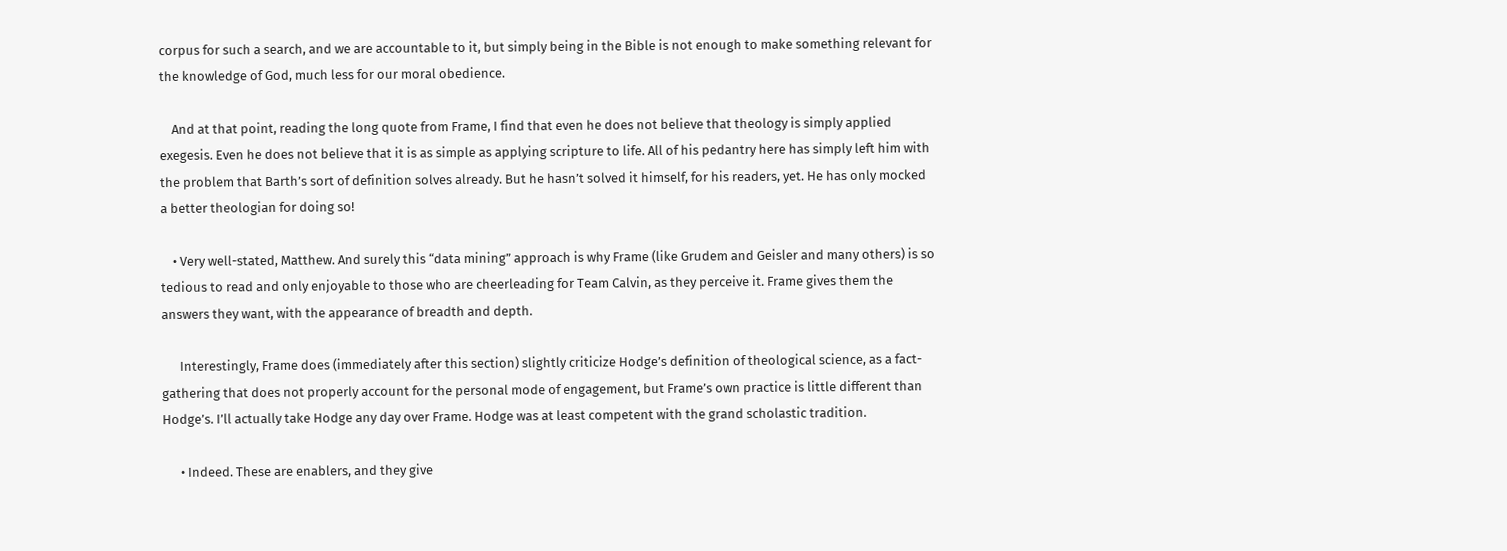corpus for such a search, and we are accountable to it, but simply being in the Bible is not enough to make something relevant for the knowledge of God, much less for our moral obedience.

    And at that point, reading the long quote from Frame, I find that even he does not believe that theology is simply applied exegesis. Even he does not believe that it is as simple as applying scripture to life. All of his pedantry here has simply left him with the problem that Barth’s sort of definition solves already. But he hasn’t solved it himself, for his readers, yet. He has only mocked a better theologian for doing so!

    • Very well-stated, Matthew. And surely this “data mining” approach is why Frame (like Grudem and Geisler and many others) is so tedious to read and only enjoyable to those who are cheerleading for Team Calvin, as they perceive it. Frame gives them the answers they want, with the appearance of breadth and depth.

      Interestingly, Frame does (immediately after this section) slightly criticize Hodge’s definition of theological science, as a fact-gathering that does not properly account for the personal mode of engagement, but Frame’s own practice is little different than Hodge’s. I’ll actually take Hodge any day over Frame. Hodge was at least competent with the grand scholastic tradition.

      • Indeed. These are enablers, and they give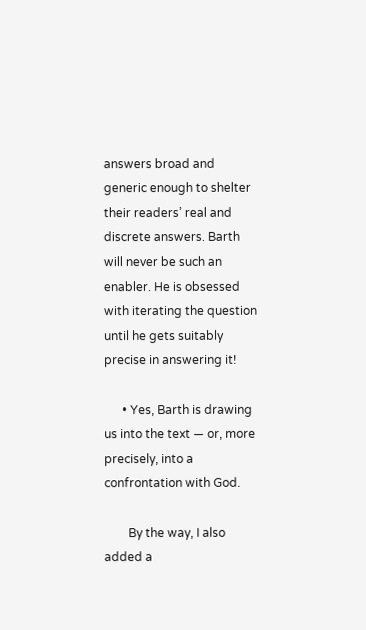answers broad and generic enough to shelter their readers’ real and discrete answers. Barth will never be such an enabler. He is obsessed with iterating the question until he gets suitably precise in answering it!

      • Yes, Barth is drawing us into the text — or, more precisely, into a confrontation with God.

        By the way, I also added a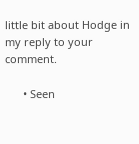little bit about Hodge in my reply to your comment.

      • Seen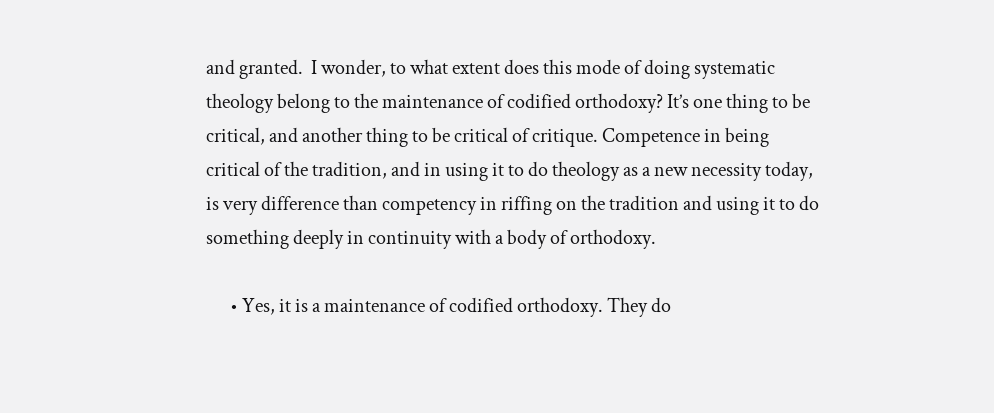and granted.  I wonder, to what extent does this mode of doing systematic theology belong to the maintenance of codified orthodoxy? It’s one thing to be critical, and another thing to be critical of critique. Competence in being critical of the tradition, and in using it to do theology as a new necessity today, is very difference than competency in riffing on the tradition and using it to do something deeply in continuity with a body of orthodoxy.

      • Yes, it is a maintenance of codified orthodoxy. They do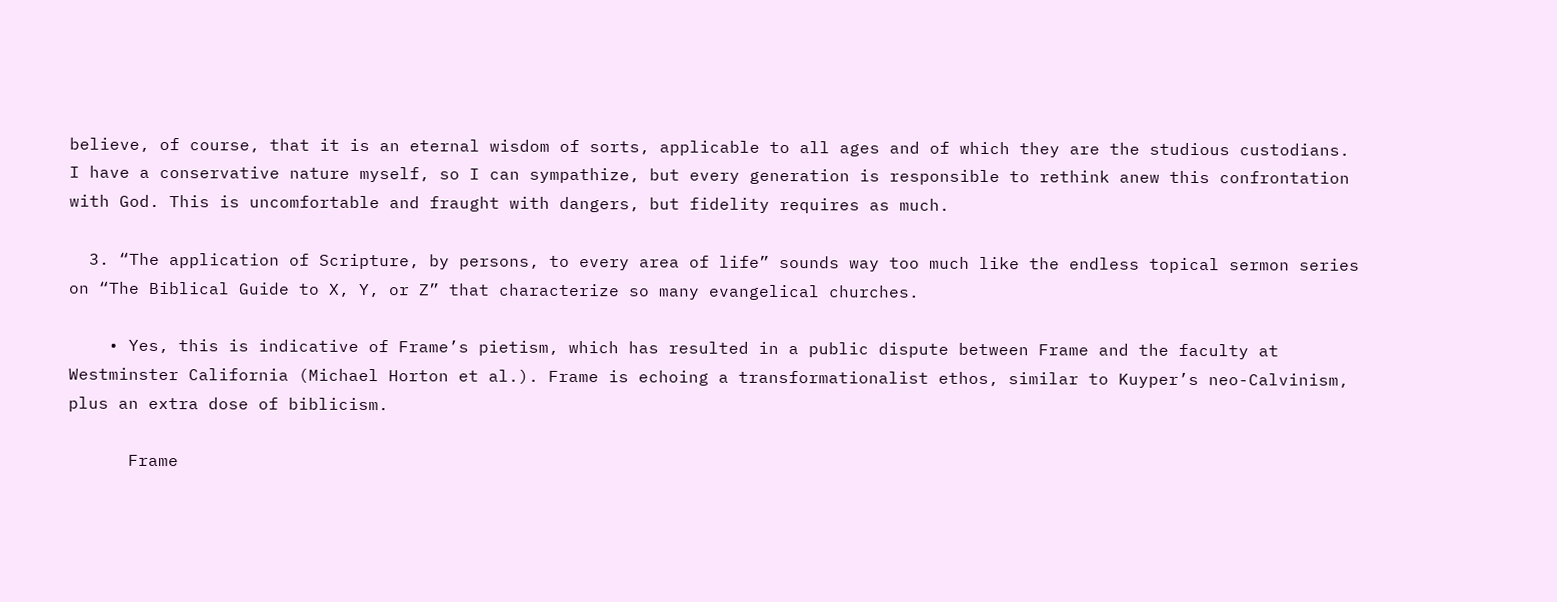believe, of course, that it is an eternal wisdom of sorts, applicable to all ages and of which they are the studious custodians. I have a conservative nature myself, so I can sympathize, but every generation is responsible to rethink anew this confrontation with God. This is uncomfortable and fraught with dangers, but fidelity requires as much.

  3. “The application of Scripture, by persons, to every area of life” sounds way too much like the endless topical sermon series on “The Biblical Guide to X, Y, or Z” that characterize so many evangelical churches.

    • Yes, this is indicative of Frame’s pietism, which has resulted in a public dispute between Frame and the faculty at Westminster California (Michael Horton et al.). Frame is echoing a transformationalist ethos, similar to Kuyper’s neo-Calvinism, plus an extra dose of biblicism.

      Frame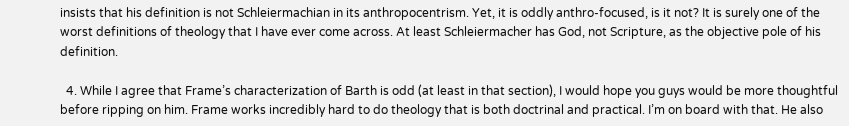insists that his definition is not Schleiermachian in its anthropocentrism. Yet, it is oddly anthro-focused, is it not? It is surely one of the worst definitions of theology that I have ever come across. At least Schleiermacher has God, not Scripture, as the objective pole of his definition.

  4. While I agree that Frame’s characterization of Barth is odd (at least in that section), I would hope you guys would be more thoughtful before ripping on him. Frame works incredibly hard to do theology that is both doctrinal and practical. I’m on board with that. He also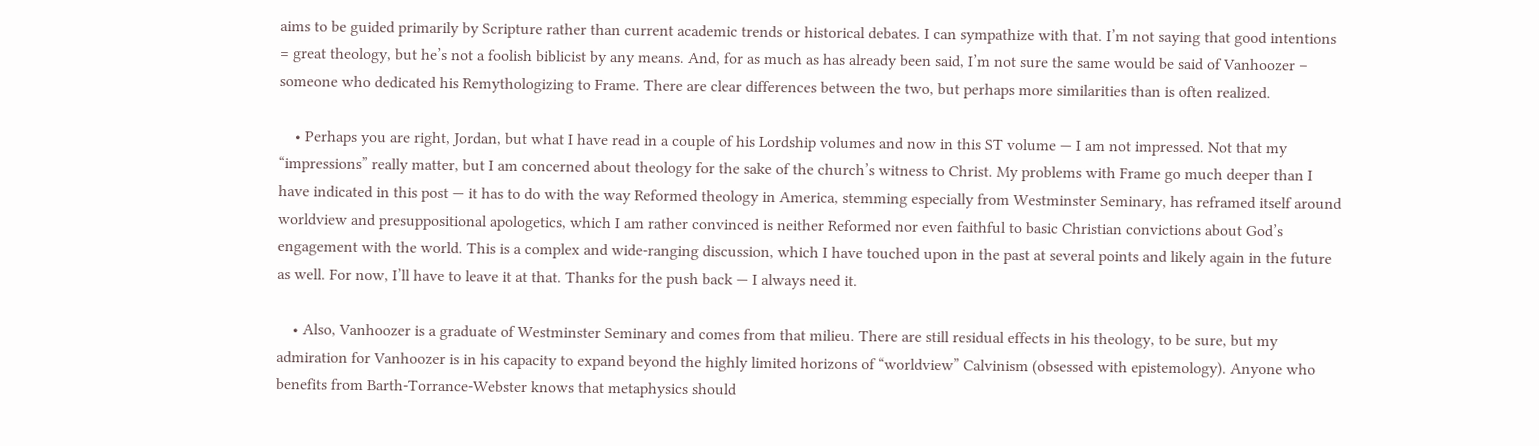aims to be guided primarily by Scripture rather than current academic trends or historical debates. I can sympathize with that. I’m not saying that good intentions = great theology, but he’s not a foolish biblicist by any means. And, for as much as has already been said, I’m not sure the same would be said of Vanhoozer – someone who dedicated his Remythologizing to Frame. There are clear differences between the two, but perhaps more similarities than is often realized.

    • Perhaps you are right, Jordan, but what I have read in a couple of his Lordship volumes and now in this ST volume — I am not impressed. Not that my “impressions” really matter, but I am concerned about theology for the sake of the church’s witness to Christ. My problems with Frame go much deeper than I have indicated in this post — it has to do with the way Reformed theology in America, stemming especially from Westminster Seminary, has reframed itself around worldview and presuppositional apologetics, which I am rather convinced is neither Reformed nor even faithful to basic Christian convictions about God’s engagement with the world. This is a complex and wide-ranging discussion, which I have touched upon in the past at several points and likely again in the future as well. For now, I’ll have to leave it at that. Thanks for the push back — I always need it.

    • Also, Vanhoozer is a graduate of Westminster Seminary and comes from that milieu. There are still residual effects in his theology, to be sure, but my admiration for Vanhoozer is in his capacity to expand beyond the highly limited horizons of “worldview” Calvinism (obsessed with epistemology). Anyone who benefits from Barth-Torrance-Webster knows that metaphysics should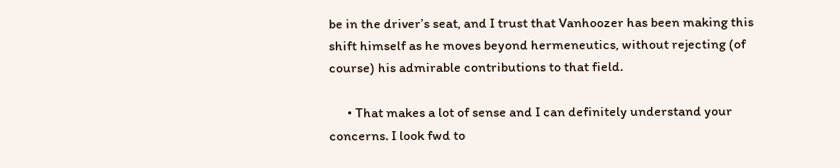be in the driver’s seat, and I trust that Vanhoozer has been making this shift himself as he moves beyond hermeneutics, without rejecting (of course) his admirable contributions to that field.

      • That makes a lot of sense and I can definitely understand your concerns. I look fwd to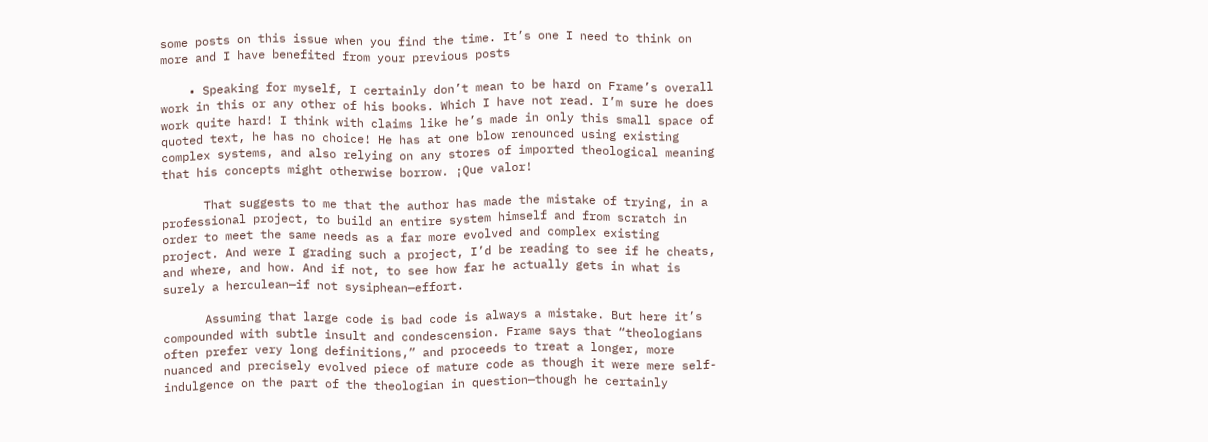some posts on this issue when you find the time. It’s one I need to think on more and I have benefited from your previous posts

    • Speaking for myself, I certainly don’t mean to be hard on Frame’s overall work in this or any other of his books. Which I have not read. I’m sure he does work quite hard! I think with claims like he’s made in only this small space of quoted text, he has no choice! He has at one blow renounced using existing complex systems, and also relying on any stores of imported theological meaning that his concepts might otherwise borrow. ¡Que valor!

      That suggests to me that the author has made the mistake of trying, in a professional project, to build an entire system himself and from scratch in order to meet the same needs as a far more evolved and complex existing project. And were I grading such a project, I’d be reading to see if he cheats, and where, and how. And if not, to see how far he actually gets in what is surely a herculean—if not sysiphean—effort.

      Assuming that large code is bad code is always a mistake. But here it’s compounded with subtle insult and condescension. Frame says that “theologians often prefer very long definitions,” and proceeds to treat a longer, more nuanced and precisely evolved piece of mature code as though it were mere self-indulgence on the part of the theologian in question—though he certainly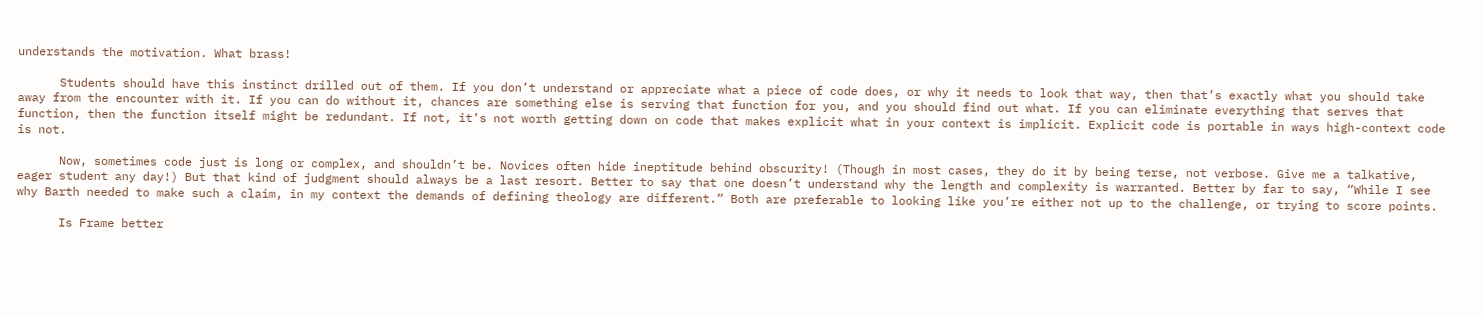understands the motivation. What brass!

      Students should have this instinct drilled out of them. If you don’t understand or appreciate what a piece of code does, or why it needs to look that way, then that’s exactly what you should take away from the encounter with it. If you can do without it, chances are something else is serving that function for you, and you should find out what. If you can eliminate everything that serves that function, then the function itself might be redundant. If not, it’s not worth getting down on code that makes explicit what in your context is implicit. Explicit code is portable in ways high-context code is not.

      Now, sometimes code just is long or complex, and shouldn’t be. Novices often hide ineptitude behind obscurity! (Though in most cases, they do it by being terse, not verbose. Give me a talkative, eager student any day!) But that kind of judgment should always be a last resort. Better to say that one doesn’t understand why the length and complexity is warranted. Better by far to say, “While I see why Barth needed to make such a claim, in my context the demands of defining theology are different.” Both are preferable to looking like you’re either not up to the challenge, or trying to score points.

      Is Frame better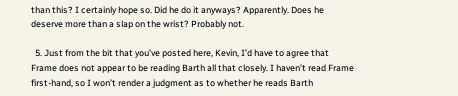than this? I certainly hope so. Did he do it anyways? Apparently. Does he deserve more than a slap on the wrist? Probably not.

  5. Just from the bit that you’ve posted here, Kevin, I’d have to agree that Frame does not appear to be reading Barth all that closely. I haven’t read Frame first-hand, so I won’t render a judgment as to whether he reads Barth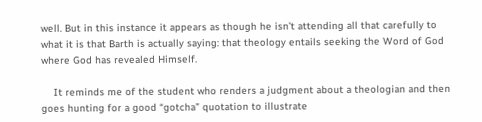well. But in this instance it appears as though he isn’t attending all that carefully to what it is that Barth is actually saying: that theology entails seeking the Word of God where God has revealed Himself.

    It reminds me of the student who renders a judgment about a theologian and then goes hunting for a good “gotcha” quotation to illustrate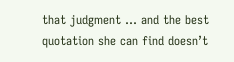that judgment … and the best quotation she can find doesn’t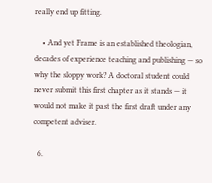really end up fitting.

    • And yet Frame is an established theologian, decades of experience teaching and publishing — so why the sloppy work? A doctoral student could never submit this first chapter as it stands — it would not make it past the first draft under any competent adviser.

  6.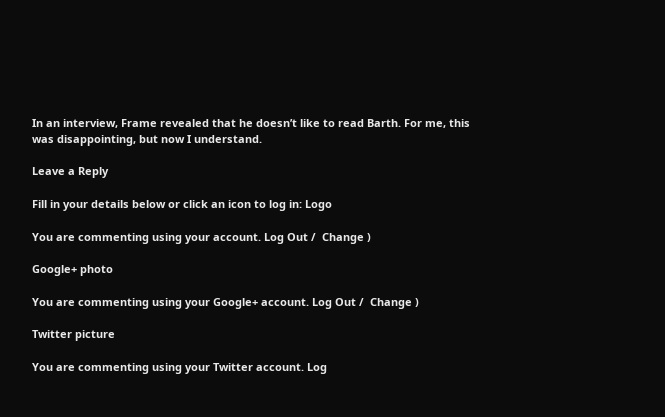In an interview, Frame revealed that he doesn’t like to read Barth. For me, this was disappointing, but now I understand.

Leave a Reply

Fill in your details below or click an icon to log in: Logo

You are commenting using your account. Log Out /  Change )

Google+ photo

You are commenting using your Google+ account. Log Out /  Change )

Twitter picture

You are commenting using your Twitter account. Log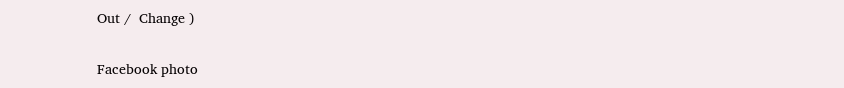Out /  Change )

Facebook photo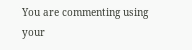You are commenting using your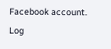Facebook account. Log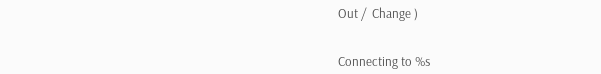Out /  Change )


Connecting to %s